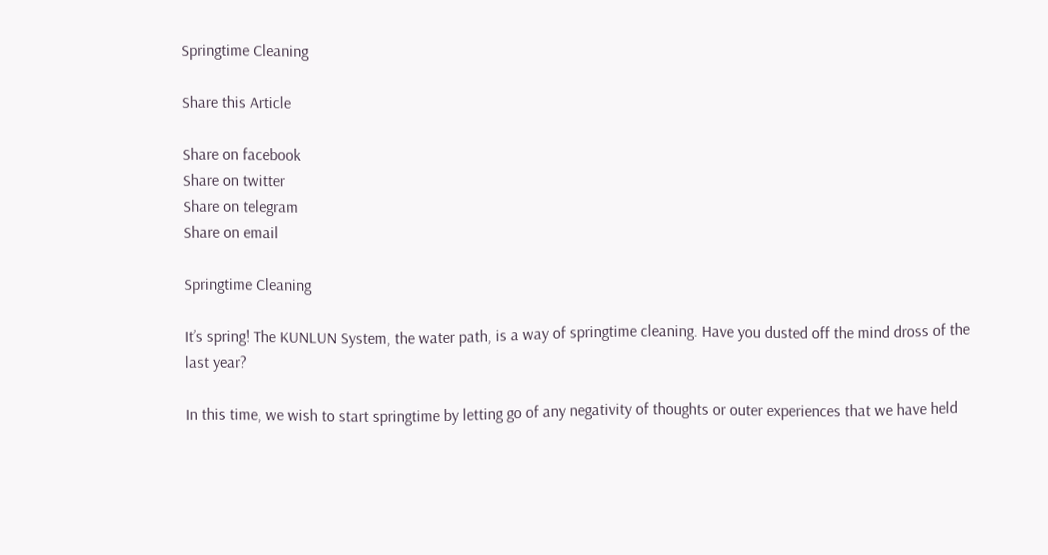Springtime Cleaning

Share this Article

Share on facebook
Share on twitter
Share on telegram
Share on email

Springtime Cleaning

It’s spring! The KUNLUN System, the water path, is a way of springtime cleaning. Have you dusted off the mind dross of the last year?

In this time, we wish to start springtime by letting go of any negativity of thoughts or outer experiences that we have held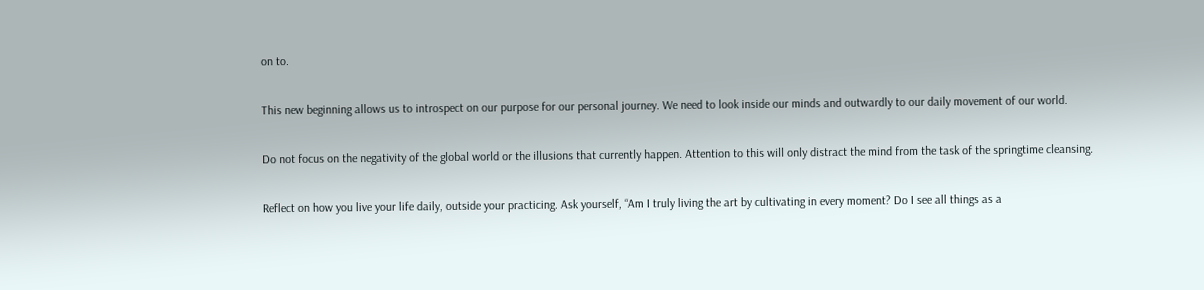on to.

This new beginning allows us to introspect on our purpose for our personal journey. We need to look inside our minds and outwardly to our daily movement of our world.

Do not focus on the negativity of the global world or the illusions that currently happen. Attention to this will only distract the mind from the task of the springtime cleansing.

Reflect on how you live your life daily, outside your practicing. Ask yourself, “Am I truly living the art by cultivating in every moment? Do I see all things as a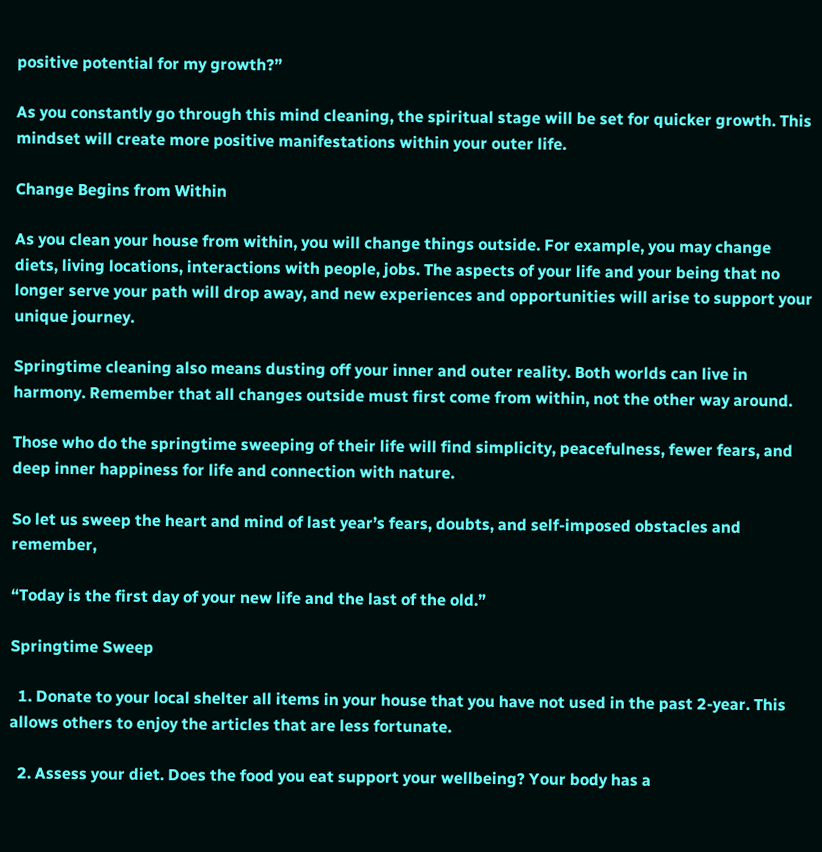positive potential for my growth?”

As you constantly go through this mind cleaning, the spiritual stage will be set for quicker growth. This mindset will create more positive manifestations within your outer life.

Change Begins from Within

As you clean your house from within, you will change things outside. For example, you may change diets, living locations, interactions with people, jobs. The aspects of your life and your being that no longer serve your path will drop away, and new experiences and opportunities will arise to support your unique journey.

Springtime cleaning also means dusting off your inner and outer reality. Both worlds can live in harmony. Remember that all changes outside must first come from within, not the other way around.

Those who do the springtime sweeping of their life will find simplicity, peacefulness, fewer fears, and deep inner happiness for life and connection with nature.

So let us sweep the heart and mind of last year’s fears, doubts, and self-imposed obstacles and remember,

“Today is the first day of your new life and the last of the old.”

Springtime Sweep

  1. Donate to your local shelter all items in your house that you have not used in the past 2-year. This allows others to enjoy the articles that are less fortunate.

  2. Assess your diet. Does the food you eat support your wellbeing? Your body has a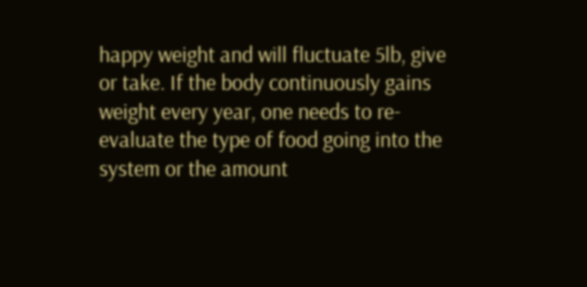happy weight and will fluctuate 5lb, give or take. If the body continuously gains weight every year, one needs to re-evaluate the type of food going into the system or the amount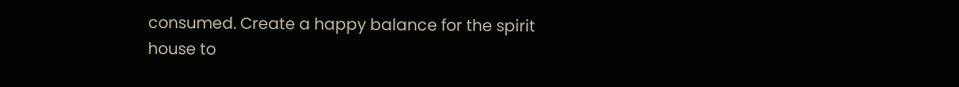consumed. Create a happy balance for the spirit house to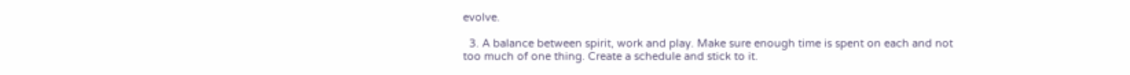evolve.

  3. A balance between spirit, work and play. Make sure enough time is spent on each and not too much of one thing. Create a schedule and stick to it.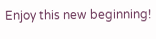Enjoy this new beginning!